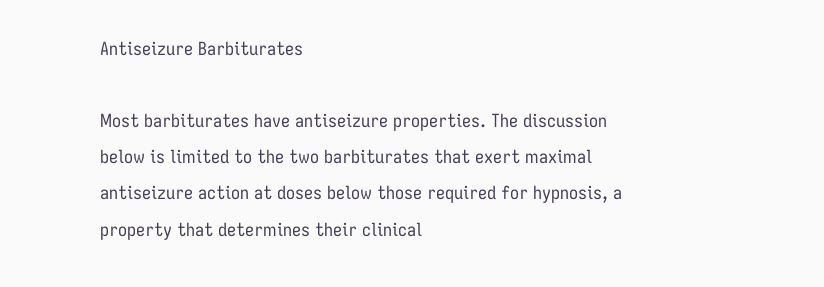Antiseizure Barbiturates

Most barbiturates have antiseizure properties. The discussion below is limited to the two barbiturates that exert maximal antiseizure action at doses below those required for hypnosis, a property that determines their clinical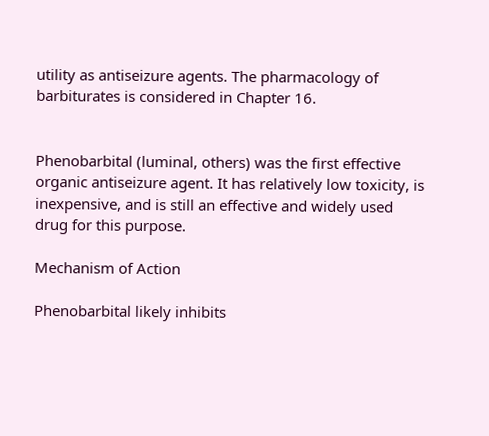utility as antiseizure agents. The pharmacology of barbiturates is considered in Chapter 16.


Phenobarbital (luminal, others) was the first effective organic antiseizure agent. It has relatively low toxicity, is inexpensive, and is still an effective and widely used drug for this purpose.

Mechanism of Action

Phenobarbital likely inhibits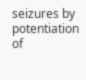seizures by potentiation of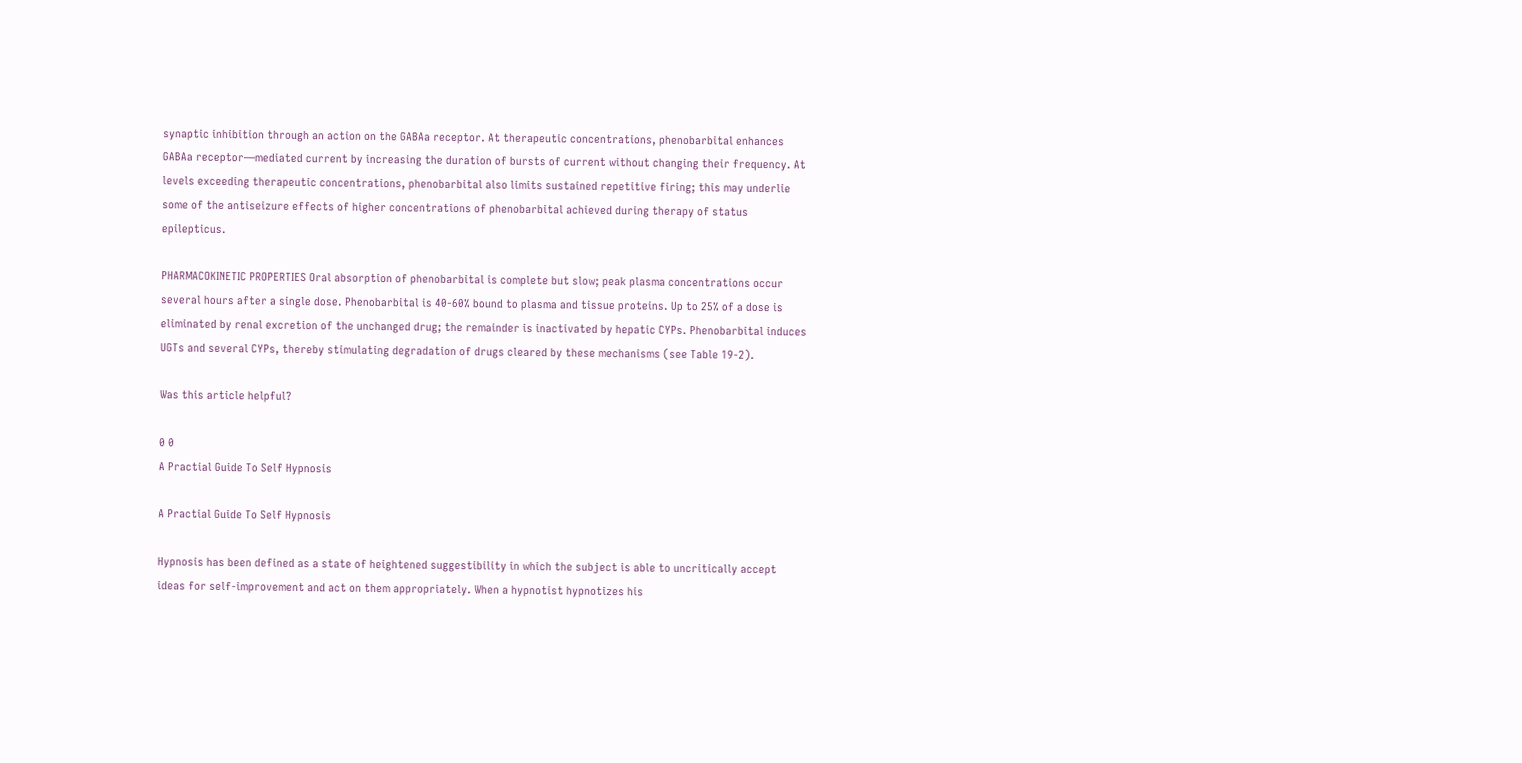synaptic inhibition through an action on the GABAa receptor. At therapeutic concentrations, phenobarbital enhances GABAa receptor—mediated current by increasing the duration of bursts of current without changing their frequency. At levels exceeding therapeutic concentrations, phenobarbital also limits sustained repetitive firing; this may underlie some of the antiseizure effects of higher concentrations of phenobarbital achieved during therapy of status epilepticus.

PHARMACOKINETIC PROPERTIES Oral absorption of phenobarbital is complete but slow; peak plasma concentrations occur several hours after a single dose. Phenobarbital is 40-60% bound to plasma and tissue proteins. Up to 25% of a dose is eliminated by renal excretion of the unchanged drug; the remainder is inactivated by hepatic CYPs. Phenobarbital induces UGTs and several CYPs, thereby stimulating degradation of drugs cleared by these mechanisms (see Table 19-2).

Was this article helpful?

0 0
A Practial Guide To Self Hypnosis

A Practial Guide To Self Hypnosis

Hypnosis has been defined as a state of heightened suggestibility in which the subject is able to uncritically accept ideas for self-improvement and act on them appropriately. When a hypnotist hypnotizes his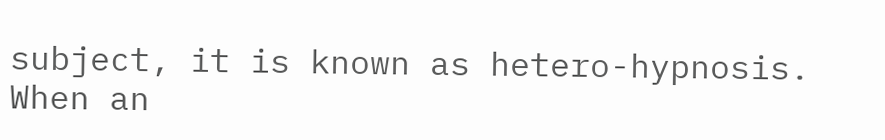subject, it is known as hetero-hypnosis. When an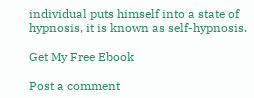individual puts himself into a state of hypnosis, it is known as self-hypnosis.

Get My Free Ebook

Post a comment